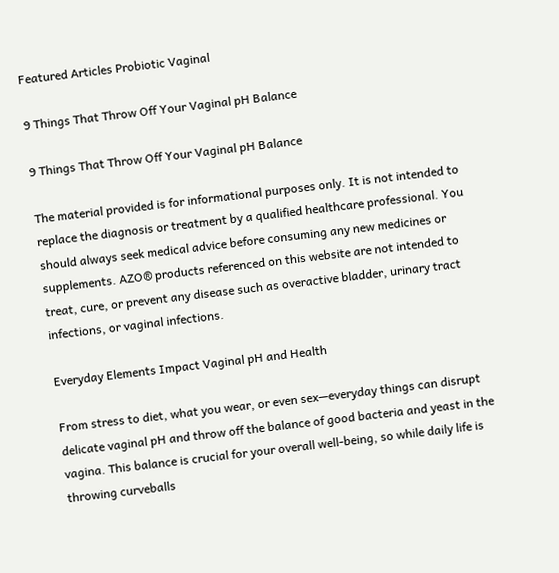Featured Articles Probiotic Vaginal

9 Things That Throw Off Your Vaginal pH Balance

9 Things That Throw Off Your Vaginal pH Balance

The material provided is for informational purposes only. It is not intended to replace the diagnosis or treatment by a qualified healthcare professional. You should always seek medical advice before consuming any new medicines or supplements. AZO® products referenced on this website are not intended to treat, cure, or prevent any disease such as overactive bladder, urinary tract infections, or vaginal infections.

Everyday Elements Impact Vaginal pH and Health

From stress to diet, what you wear, or even sex—everyday things can disrupt delicate vaginal pH and throw off the balance of good bacteria and yeast in the vagina. This balance is crucial for your overall well-being, so while daily life is throwing curveballs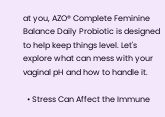at you, AZO® Complete Feminine Balance Daily Probiotic is designed to help keep things level. Let's explore what can mess with your vaginal pH and how to handle it.

  • Stress Can Affect the Immune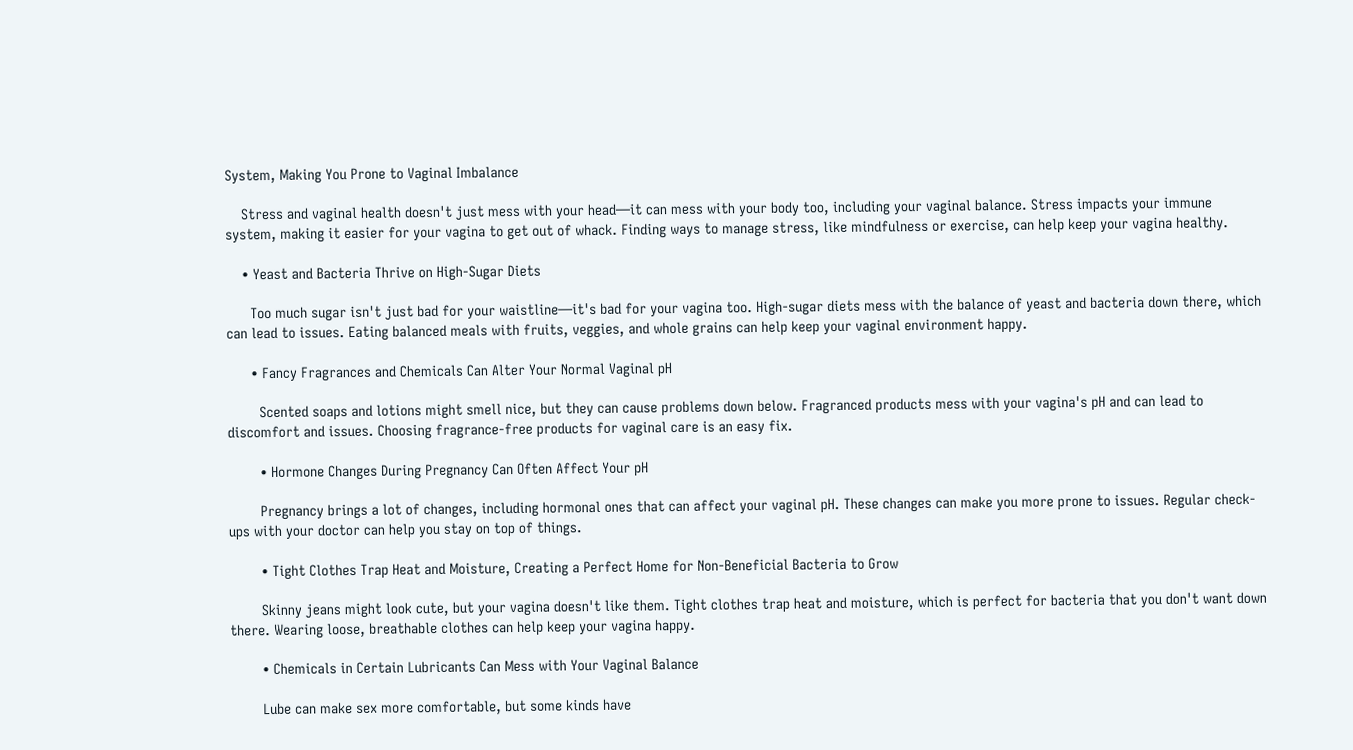System, Making You Prone to Vaginal Imbalance

    Stress and vaginal health doesn't just mess with your head—it can mess with your body too, including your vaginal balance. Stress impacts your immune system, making it easier for your vagina to get out of whack. Finding ways to manage stress, like mindfulness or exercise, can help keep your vagina healthy.

    • Yeast and Bacteria Thrive on High-Sugar Diets

      Too much sugar isn't just bad for your waistline—it's bad for your vagina too. High-sugar diets mess with the balance of yeast and bacteria down there, which can lead to issues. Eating balanced meals with fruits, veggies, and whole grains can help keep your vaginal environment happy.

      • Fancy Fragrances and Chemicals Can Alter Your Normal Vaginal pH

        Scented soaps and lotions might smell nice, but they can cause problems down below. Fragranced products mess with your vagina's pH and can lead to discomfort and issues. Choosing fragrance-free products for vaginal care is an easy fix.

        • Hormone Changes During Pregnancy Can Often Affect Your pH

        Pregnancy brings a lot of changes, including hormonal ones that can affect your vaginal pH. These changes can make you more prone to issues. Regular check-ups with your doctor can help you stay on top of things.

        • Tight Clothes Trap Heat and Moisture, Creating a Perfect Home for Non-Beneficial Bacteria to Grow

        Skinny jeans might look cute, but your vagina doesn't like them. Tight clothes trap heat and moisture, which is perfect for bacteria that you don't want down there. Wearing loose, breathable clothes can help keep your vagina happy.

        • Chemicals in Certain Lubricants Can Mess with Your Vaginal Balance

        Lube can make sex more comfortable, but some kinds have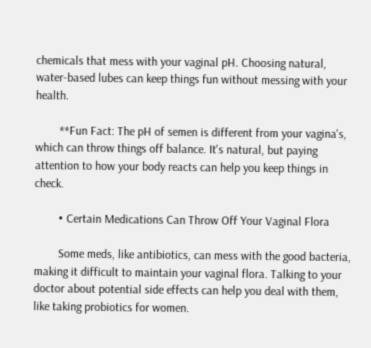chemicals that mess with your vaginal pH. Choosing natural, water-based lubes can keep things fun without messing with your health.

        **Fun Fact: The pH of semen is different from your vagina's, which can throw things off balance. It's natural, but paying attention to how your body reacts can help you keep things in check.

        • Certain Medications Can Throw Off Your Vaginal Flora

        Some meds, like antibiotics, can mess with the good bacteria, making it difficult to maintain your vaginal flora. Talking to your doctor about potential side effects can help you deal with them, like taking probiotics for women.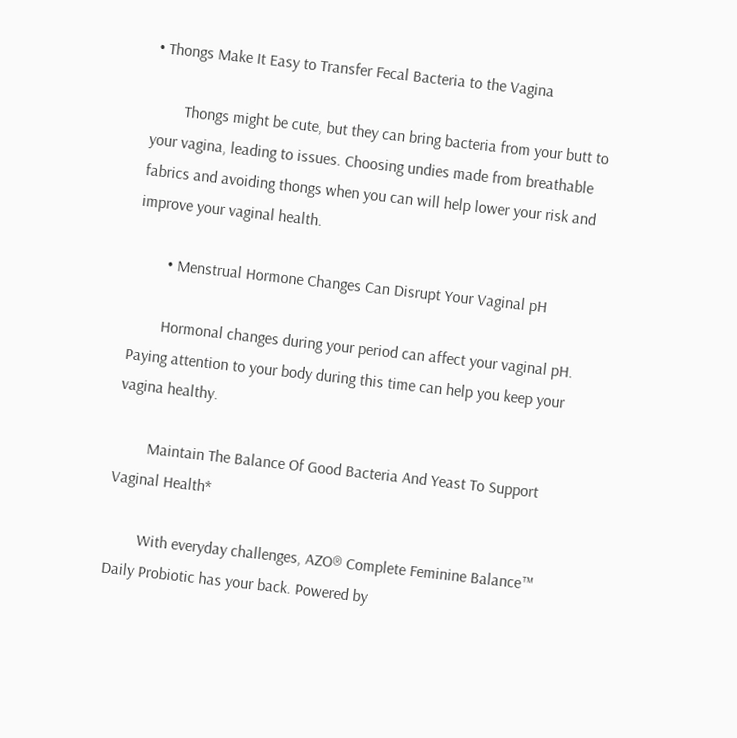• Thongs Make It Easy to Transfer Fecal Bacteria to the Vagina

        Thongs might be cute, but they can bring bacteria from your butt to your vagina, leading to issues. Choosing undies made from breathable fabrics and avoiding thongs when you can will help lower your risk and improve your vaginal health.

        • Menstrual Hormone Changes Can Disrupt Your Vaginal pH

        Hormonal changes during your period can affect your vaginal pH. Paying attention to your body during this time can help you keep your vagina healthy.

        Maintain The Balance Of Good Bacteria And Yeast To Support Vaginal Health*

        With everyday challenges, AZO® Complete Feminine Balance™ Daily Probiotic has your back. Powered by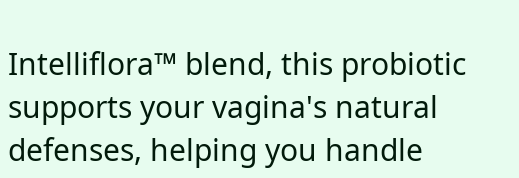Intelliflora™ blend, this probiotic supports your vagina's natural defenses, helping you handle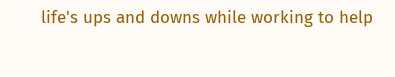life's ups and downs while working to help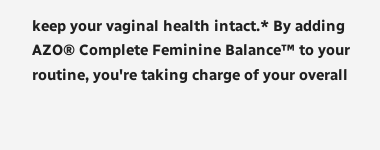keep your vaginal health intact.* By adding AZO® Complete Feminine Balance™ to your routine, you're taking charge of your overall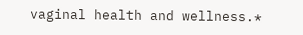vaginal health and wellness.*